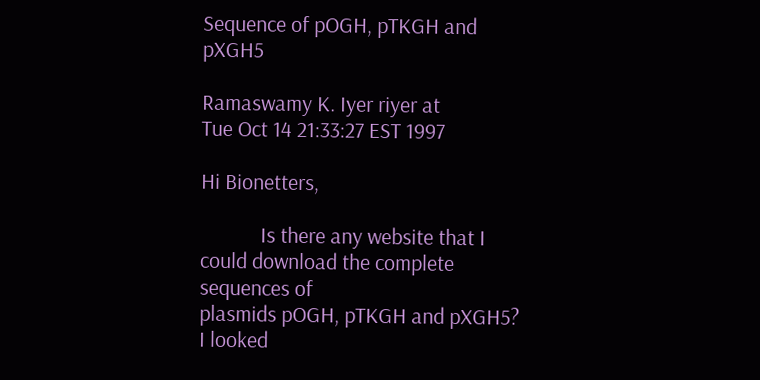Sequence of pOGH, pTKGH and pXGH5

Ramaswamy K. Iyer riyer at
Tue Oct 14 21:33:27 EST 1997

Hi Bionetters,

            Is there any website that I could download the complete sequences of
plasmids pOGH, pTKGH and pXGH5?  I looked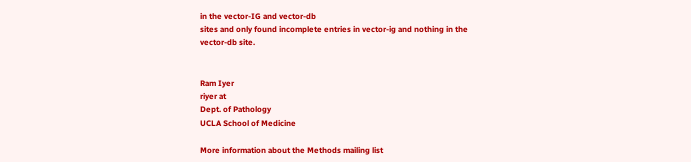in the vector-IG and vector-db
sites and only found incomplete entries in vector-ig and nothing in the
vector-db site.


Ram Iyer
riyer at
Dept. of Pathology
UCLA School of Medicine

More information about the Methods mailing list